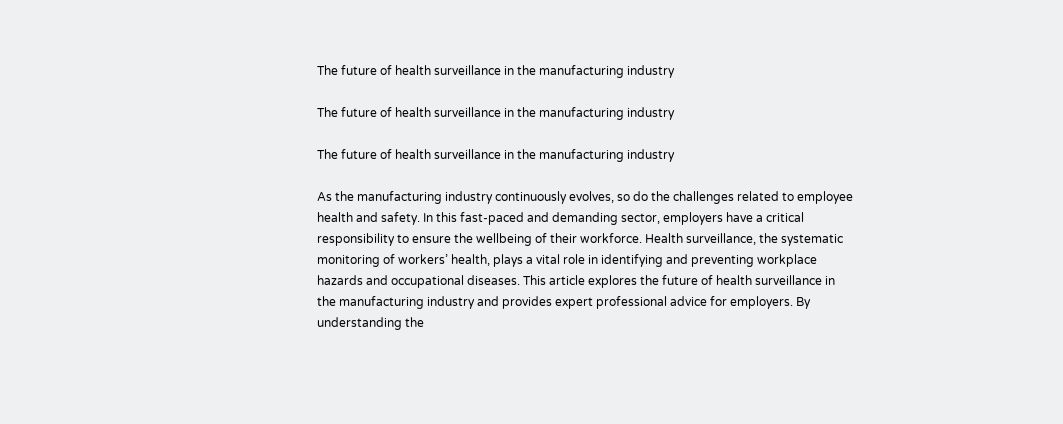The future of health surveillance in the manufacturing industry

The future of health surveillance in the manufacturing industry

The future of health surveillance in the manufacturing industry

As the manufacturing industry continuously evolves, so do the challenges related to employee health and safety. In this fast-paced and demanding sector, employers have a critical responsibility to ensure the wellbeing of their workforce. Health surveillance, the systematic monitoring of workers’ health, plays a vital role in identifying and preventing workplace hazards and occupational diseases. This article explores the future of health surveillance in the manufacturing industry and provides expert professional advice for employers. By understanding the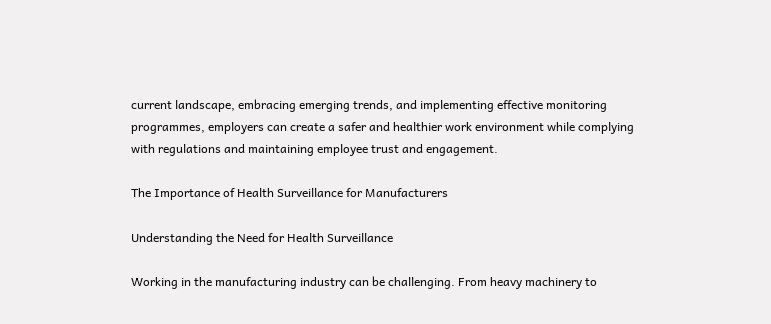current landscape, embracing emerging trends, and implementing effective monitoring programmes, employers can create a safer and healthier work environment while complying with regulations and maintaining employee trust and engagement.

The Importance of Health Surveillance for Manufacturers

Understanding the Need for Health Surveillance

Working in the manufacturing industry can be challenging. From heavy machinery to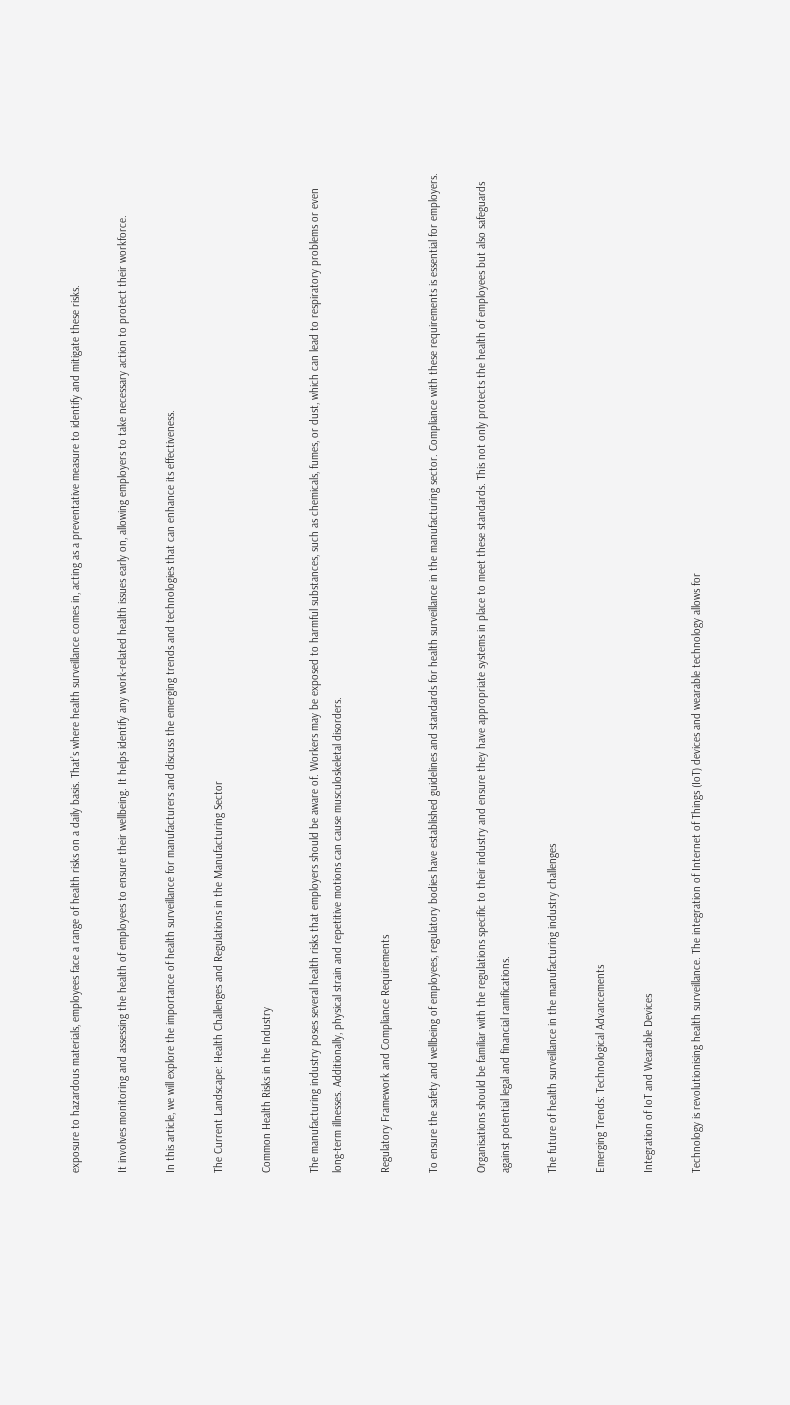exposure to hazardous materials, employees face a range of health risks on a daily basis. That’s where health surveillance comes in, acting as a preventative measure to identify and mitigate these risks.

It involves monitoring and assessing the health of employees to ensure their wellbeing. It helps identify any work-related health issues early on, allowing employers to take necessary action to protect their workforce.

In this article, we will explore the importance of health surveillance for manufacturers and discuss the emerging trends and technologies that can enhance its effectiveness.

The Current Landscape: Health Challenges and Regulations in the Manufacturing Sector

Common Health Risks in the Industry

The manufacturing industry poses several health risks that employers should be aware of. Workers may be exposed to harmful substances, such as chemicals, fumes, or dust, which can lead to respiratory problems or even long-term illnesses. Additionally, physical strain and repetitive motions can cause musculoskeletal disorders.

Regulatory Framework and Compliance Requirements

To ensure the safety and wellbeing of employees, regulatory bodies have established guidelines and standards for health surveillance in the manufacturing sector. Compliance with these requirements is essential for employers.

Organisations should be familiar with the regulations specific to their industry and ensure they have appropriate systems in place to meet these standards. This not only protects the health of employees but also safeguards against potential legal and financial ramifications.

The future of health surveillance in the manufacturing industry challenges

Emerging Trends: Technological Advancements

Integration of IoT and Wearable Devices

Technology is revolutionising health surveillance. The integration of Internet of Things (IoT) devices and wearable technology allows for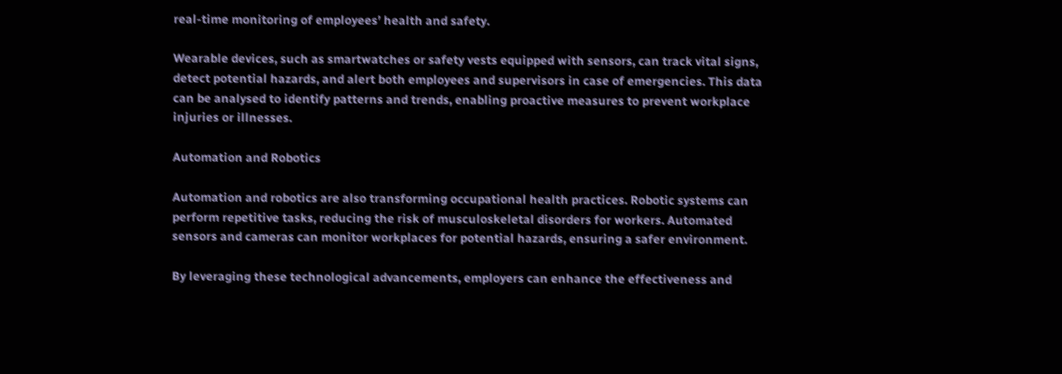real-time monitoring of employees’ health and safety.

Wearable devices, such as smartwatches or safety vests equipped with sensors, can track vital signs, detect potential hazards, and alert both employees and supervisors in case of emergencies. This data can be analysed to identify patterns and trends, enabling proactive measures to prevent workplace injuries or illnesses.

Automation and Robotics

Automation and robotics are also transforming occupational health practices. Robotic systems can perform repetitive tasks, reducing the risk of musculoskeletal disorders for workers. Automated sensors and cameras can monitor workplaces for potential hazards, ensuring a safer environment.

By leveraging these technological advancements, employers can enhance the effectiveness and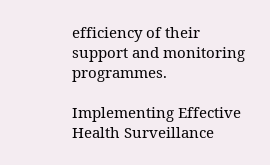efficiency of their support and monitoring programmes.

Implementing Effective Health Surveillance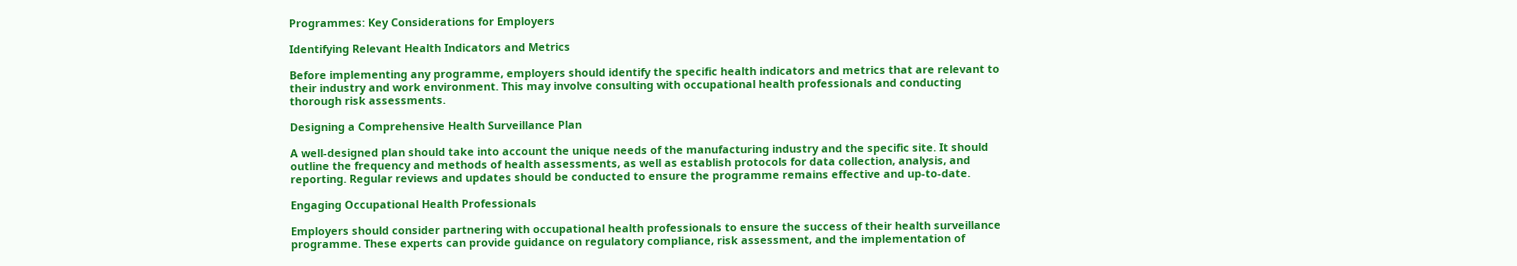Programmes: Key Considerations for Employers

Identifying Relevant Health Indicators and Metrics

Before implementing any programme, employers should identify the specific health indicators and metrics that are relevant to their industry and work environment. This may involve consulting with occupational health professionals and conducting thorough risk assessments.

Designing a Comprehensive Health Surveillance Plan

A well-designed plan should take into account the unique needs of the manufacturing industry and the specific site. It should outline the frequency and methods of health assessments, as well as establish protocols for data collection, analysis, and reporting. Regular reviews and updates should be conducted to ensure the programme remains effective and up-to-date.

Engaging Occupational Health Professionals

Employers should consider partnering with occupational health professionals to ensure the success of their health surveillance programme. These experts can provide guidance on regulatory compliance, risk assessment, and the implementation of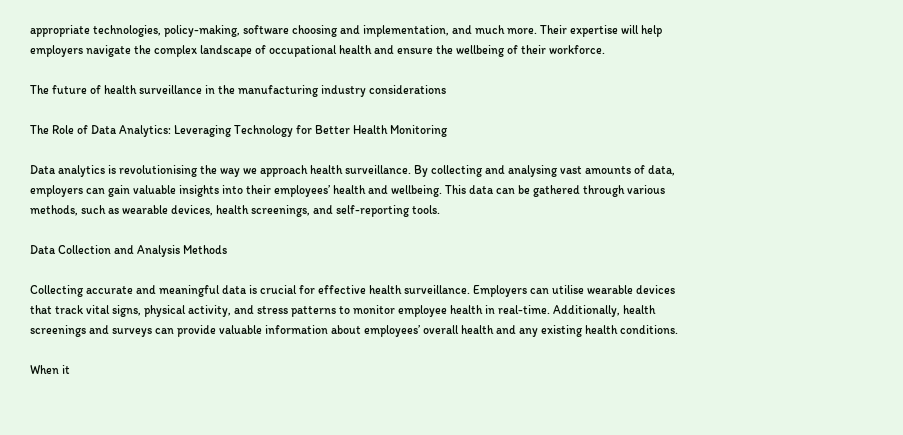appropriate technologies, policy-making, software choosing and implementation, and much more. Their expertise will help employers navigate the complex landscape of occupational health and ensure the wellbeing of their workforce.

The future of health surveillance in the manufacturing industry considerations

The Role of Data Analytics: Leveraging Technology for Better Health Monitoring

Data analytics is revolutionising the way we approach health surveillance. By collecting and analysing vast amounts of data, employers can gain valuable insights into their employees’ health and wellbeing. This data can be gathered through various methods, such as wearable devices, health screenings, and self-reporting tools.

Data Collection and Analysis Methods

Collecting accurate and meaningful data is crucial for effective health surveillance. Employers can utilise wearable devices that track vital signs, physical activity, and stress patterns to monitor employee health in real-time. Additionally, health screenings and surveys can provide valuable information about employees’ overall health and any existing health conditions.

When it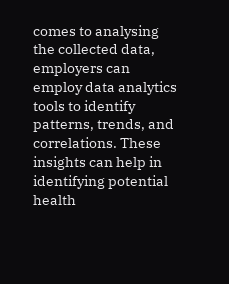comes to analysing the collected data, employers can employ data analytics tools to identify patterns, trends, and correlations. These insights can help in identifying potential health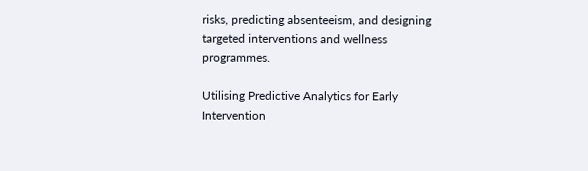risks, predicting absenteeism, and designing targeted interventions and wellness programmes.

Utilising Predictive Analytics for Early Intervention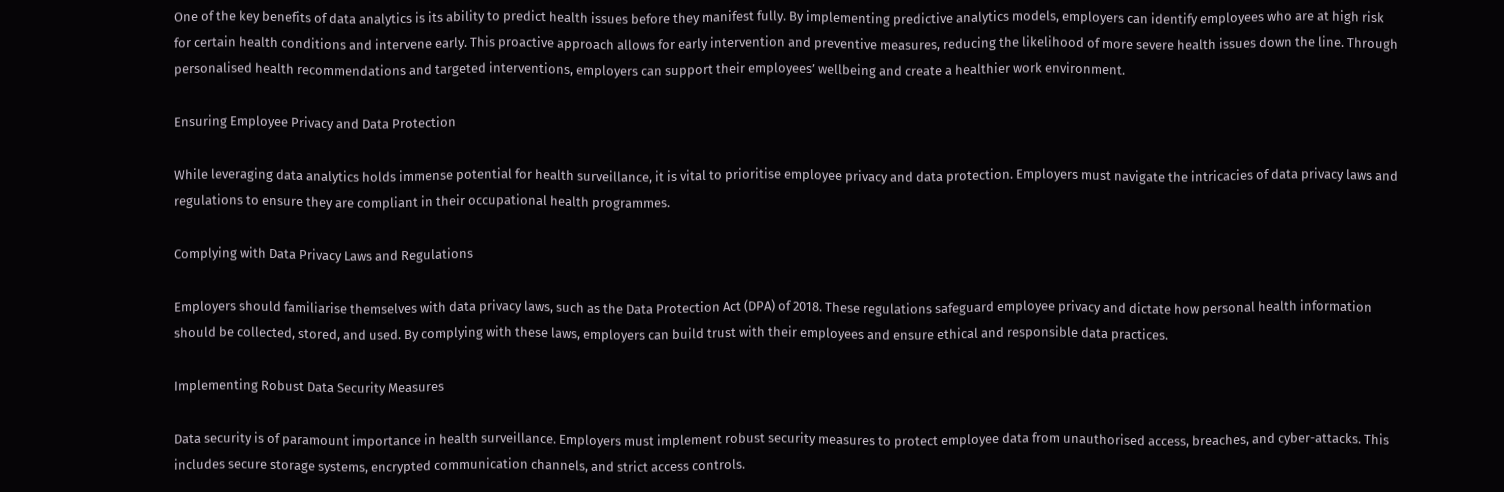One of the key benefits of data analytics is its ability to predict health issues before they manifest fully. By implementing predictive analytics models, employers can identify employees who are at high risk for certain health conditions and intervene early. This proactive approach allows for early intervention and preventive measures, reducing the likelihood of more severe health issues down the line. Through personalised health recommendations and targeted interventions, employers can support their employees’ wellbeing and create a healthier work environment.

Ensuring Employee Privacy and Data Protection

While leveraging data analytics holds immense potential for health surveillance, it is vital to prioritise employee privacy and data protection. Employers must navigate the intricacies of data privacy laws and regulations to ensure they are compliant in their occupational health programmes.

Complying with Data Privacy Laws and Regulations

Employers should familiarise themselves with data privacy laws, such as the Data Protection Act (DPA) of 2018. These regulations safeguard employee privacy and dictate how personal health information should be collected, stored, and used. By complying with these laws, employers can build trust with their employees and ensure ethical and responsible data practices.

Implementing Robust Data Security Measures

Data security is of paramount importance in health surveillance. Employers must implement robust security measures to protect employee data from unauthorised access, breaches, and cyber-attacks. This includes secure storage systems, encrypted communication channels, and strict access controls.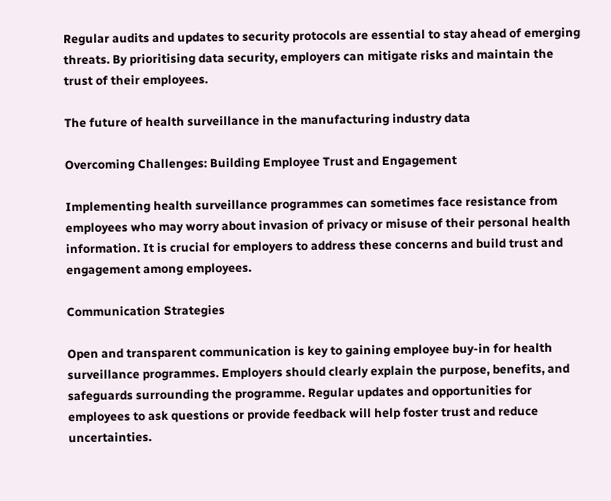Regular audits and updates to security protocols are essential to stay ahead of emerging threats. By prioritising data security, employers can mitigate risks and maintain the trust of their employees.

The future of health surveillance in the manufacturing industry data

Overcoming Challenges: Building Employee Trust and Engagement

Implementing health surveillance programmes can sometimes face resistance from employees who may worry about invasion of privacy or misuse of their personal health information. It is crucial for employers to address these concerns and build trust and engagement among employees.

Communication Strategies

Open and transparent communication is key to gaining employee buy-in for health surveillance programmes. Employers should clearly explain the purpose, benefits, and safeguards surrounding the programme. Regular updates and opportunities for employees to ask questions or provide feedback will help foster trust and reduce uncertainties.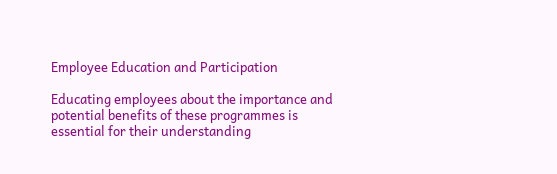Employee Education and Participation

Educating employees about the importance and potential benefits of these programmes is essential for their understanding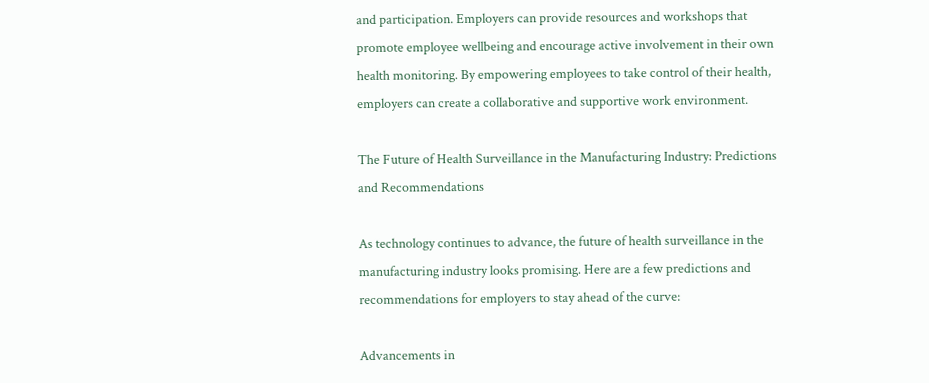and participation. Employers can provide resources and workshops that promote employee wellbeing and encourage active involvement in their own health monitoring. By empowering employees to take control of their health, employers can create a collaborative and supportive work environment.

The Future of Health Surveillance in the Manufacturing Industry: Predictions and Recommendations

As technology continues to advance, the future of health surveillance in the manufacturing industry looks promising. Here are a few predictions and recommendations for employers to stay ahead of the curve:

Advancements in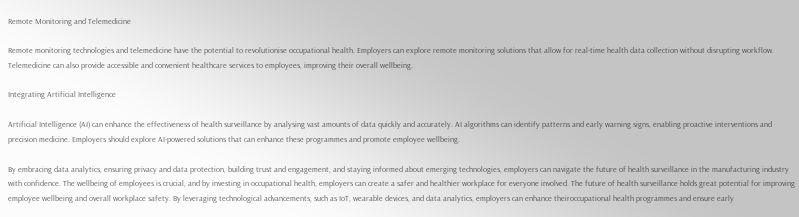Remote Monitoring and Telemedicine

Remote monitoring technologies and telemedicine have the potential to revolutionise occupational health. Employers can explore remote monitoring solutions that allow for real-time health data collection without disrupting workflow. Telemedicine can also provide accessible and convenient healthcare services to employees, improving their overall wellbeing.

Integrating Artificial Intelligence

Artificial Intelligence (AI) can enhance the effectiveness of health surveillance by analysing vast amounts of data quickly and accurately. AI algorithms can identify patterns and early warning signs, enabling proactive interventions and precision medicine. Employers should explore AI-powered solutions that can enhance these programmes and promote employee wellbeing.

By embracing data analytics, ensuring privacy and data protection, building trust and engagement, and staying informed about emerging technologies, employers can navigate the future of health surveillance in the manufacturing industry with confidence. The wellbeing of employees is crucial, and by investing in occupational health, employers can create a safer and healthier workplace for everyone involved. The future of health surveillance holds great potential for improving employee wellbeing and overall workplace safety. By leveraging technological advancements, such as IoT, wearable devices, and data analytics, employers can enhance theiroccupational health programmes and ensure early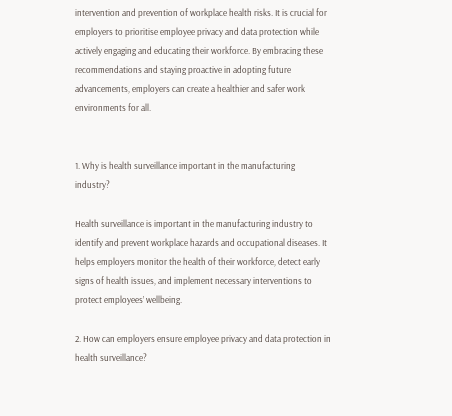intervention and prevention of workplace health risks. It is crucial for employers to prioritise employee privacy and data protection while actively engaging and educating their workforce. By embracing these recommendations and staying proactive in adopting future advancements, employers can create a healthier and safer work environments for all.


1. Why is health surveillance important in the manufacturing industry?

Health surveillance is important in the manufacturing industry to identify and prevent workplace hazards and occupational diseases. It helps employers monitor the health of their workforce, detect early signs of health issues, and implement necessary interventions to protect employees’ wellbeing.

2. How can employers ensure employee privacy and data protection in health surveillance?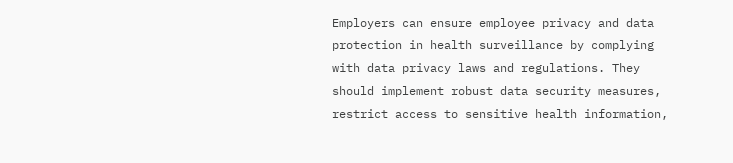Employers can ensure employee privacy and data protection in health surveillance by complying with data privacy laws and regulations. They should implement robust data security measures, restrict access to sensitive health information,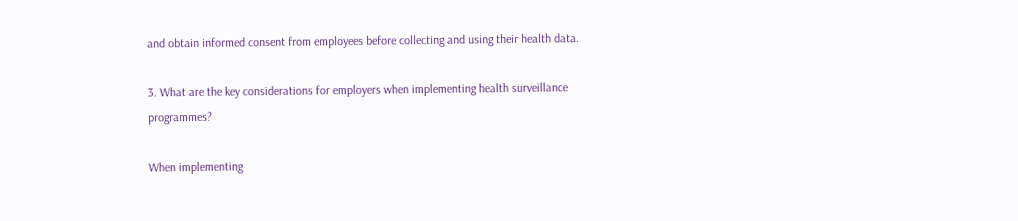and obtain informed consent from employees before collecting and using their health data.

3. What are the key considerations for employers when implementing health surveillance programmes?

When implementing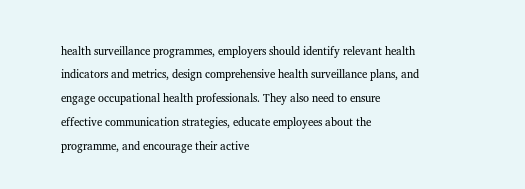health surveillance programmes, employers should identify relevant health indicators and metrics, design comprehensive health surveillance plans, and engage occupational health professionals. They also need to ensure effective communication strategies, educate employees about the programme, and encourage their active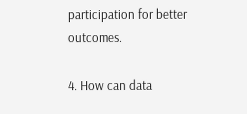participation for better outcomes.

4. How can data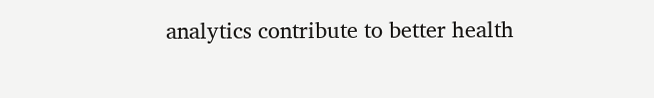analytics contribute to better health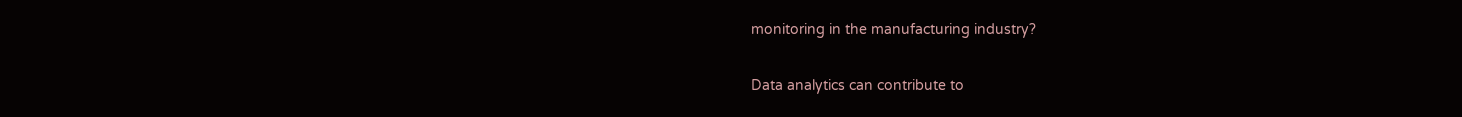monitoring in the manufacturing industry?

Data analytics can contribute to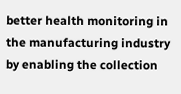better health monitoring in the manufacturing industry by enabling the collection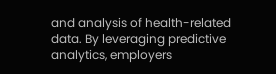and analysis of health-related data. By leveraging predictive analytics, employers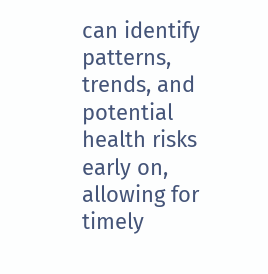can identify patterns, trends, and potential health risks early on, allowing for timely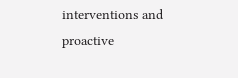interventions and proactive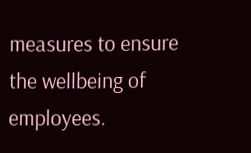measures to ensure the wellbeing of employees.